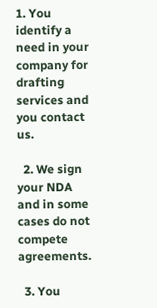1. You identify a need in your company for drafting services and you contact us.

  2. We sign your NDA and in some cases do not compete agreements.

  3. You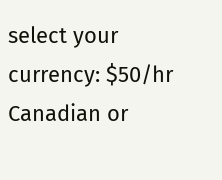select your currency: $50/hr Canadian or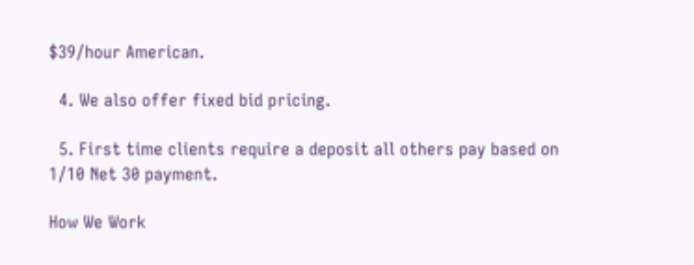$39/hour American.

  4. We also offer fixed bid pricing.

  5. First time clients require a deposit all others pay based on 1/10 Net 30 payment.

How We Work